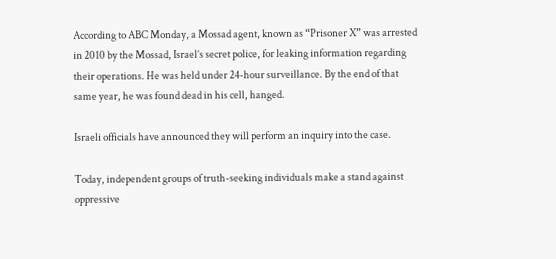According to ABC Monday, a Mossad agent, known as “Prisoner X” was arrested in 2010 by the Mossad, Israel’s secret police, for leaking information regarding their operations. He was held under 24-hour surveillance. By the end of that same year, he was found dead in his cell, hanged.

Israeli officials have announced they will perform an inquiry into the case.

Today, independent groups of truth-seeking individuals make a stand against oppressive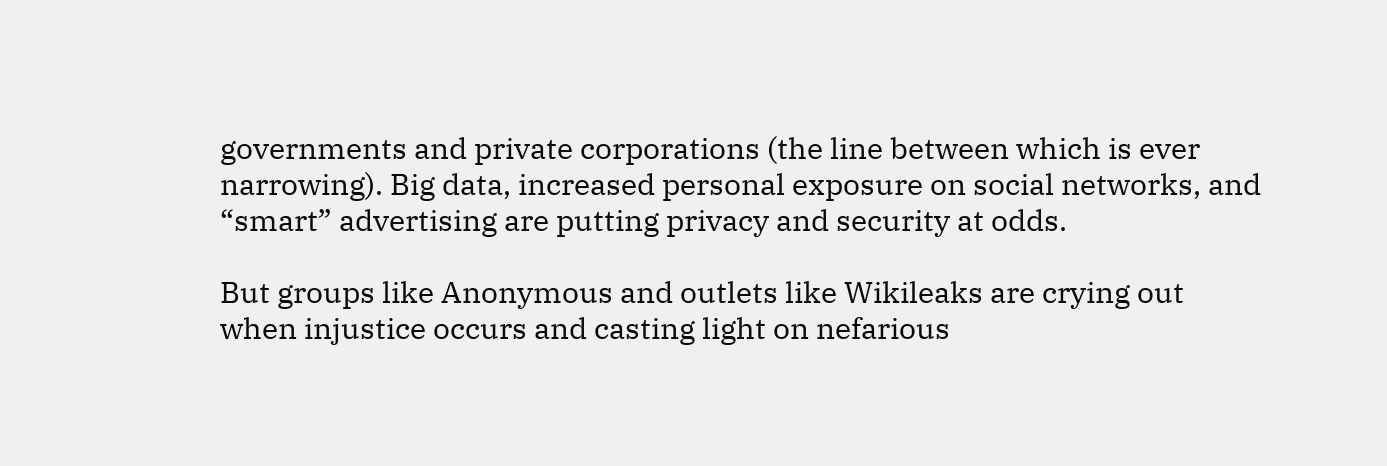governments and private corporations (the line between which is ever narrowing). Big data, increased personal exposure on social networks, and “smart” advertising are putting privacy and security at odds.

But groups like Anonymous and outlets like Wikileaks are crying out when injustice occurs and casting light on nefarious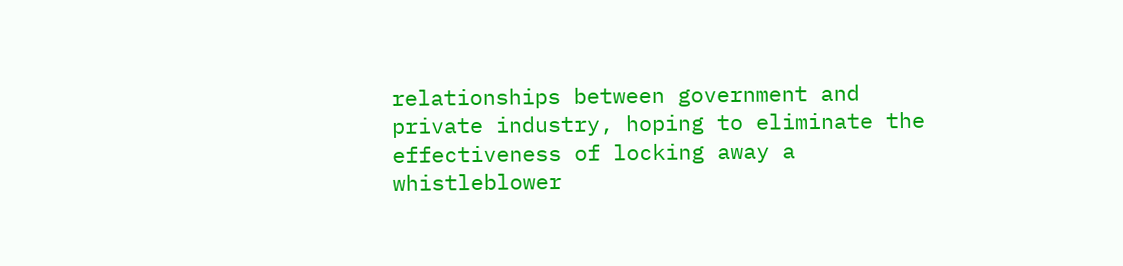relationships between government and private industry, hoping to eliminate the effectiveness of locking away a whistleblower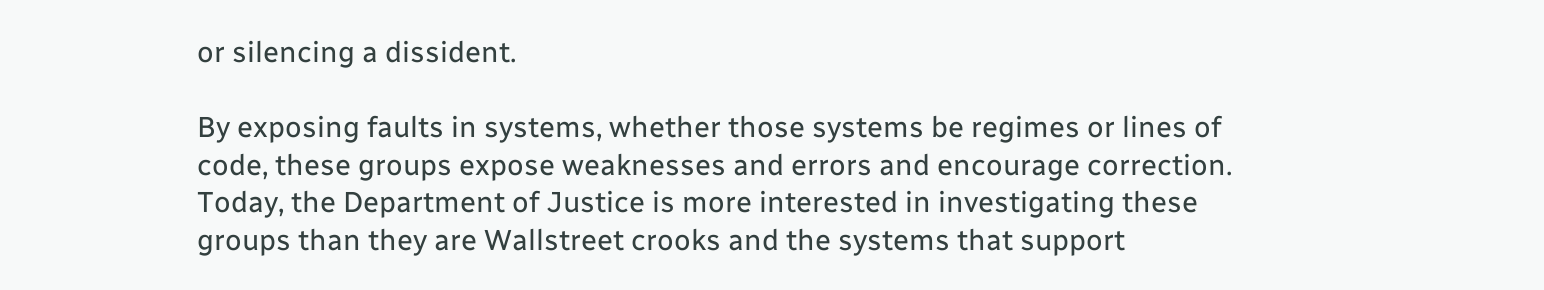or silencing a dissident.

By exposing faults in systems, whether those systems be regimes or lines of code, these groups expose weaknesses and errors and encourage correction. Today, the Department of Justice is more interested in investigating these groups than they are Wallstreet crooks and the systems that support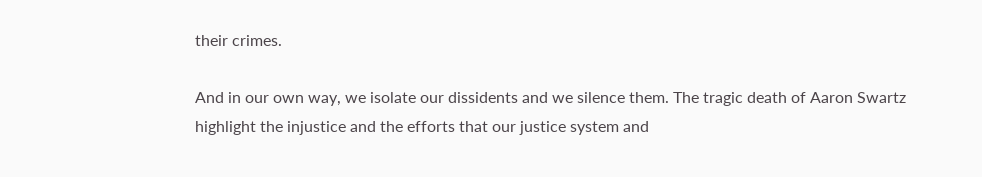their crimes.

And in our own way, we isolate our dissidents and we silence them. The tragic death of Aaron Swartz highlight the injustice and the efforts that our justice system and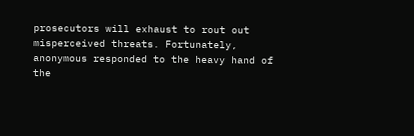prosecutors will exhaust to rout out misperceived threats. Fortunately, anonymous responded to the heavy hand of the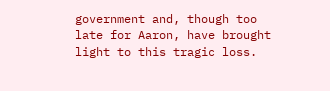government and, though too late for Aaron, have brought light to this tragic loss.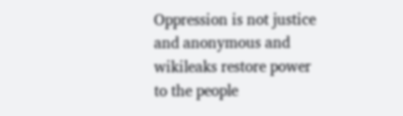Oppression is not justice and anonymous and wikileaks restore power to the people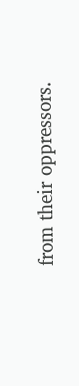from their oppressors.